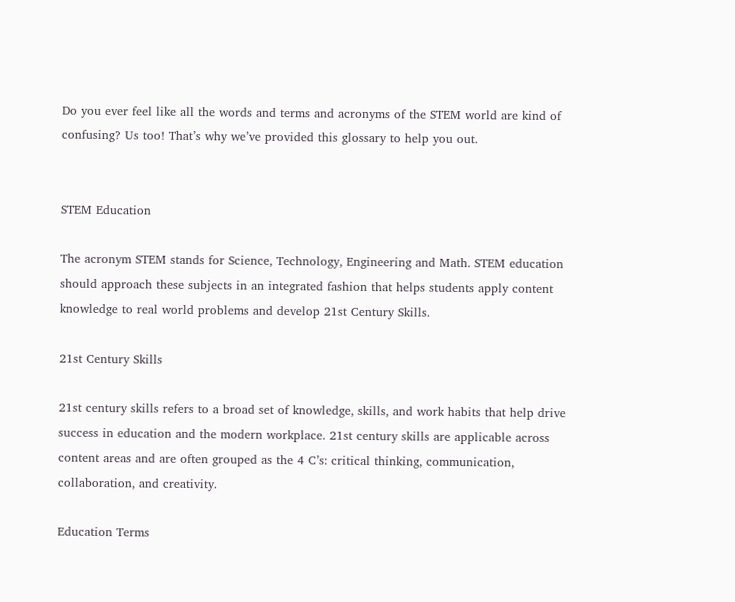Do you ever feel like all the words and terms and acronyms of the STEM world are kind of confusing? Us too! That’s why we’ve provided this glossary to help you out.


STEM Education

The acronym STEM stands for Science, Technology, Engineering and Math. STEM education should approach these subjects in an integrated fashion that helps students apply content knowledge to real world problems and develop 21st Century Skills.

21st Century Skills

21st century skills refers to a broad set of knowledge, skills, and work habits that help drive success in education and the modern workplace. 21st century skills are applicable across content areas and are often grouped as the 4 C’s: critical thinking, communication, collaboration, and creativity.

Education Terms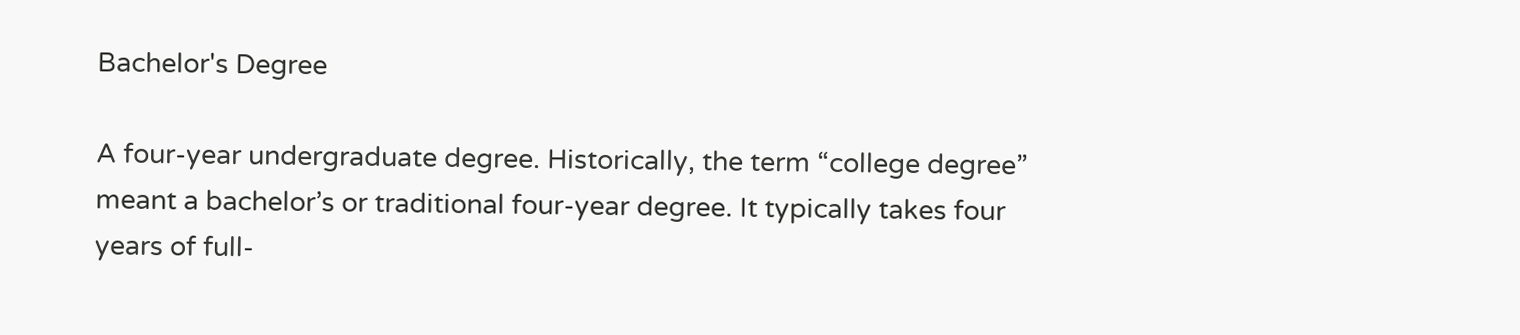Bachelor's Degree

A four-year undergraduate degree. Historically, the term “college degree” meant a bachelor’s or traditional four-year degree. It typically takes four years of full-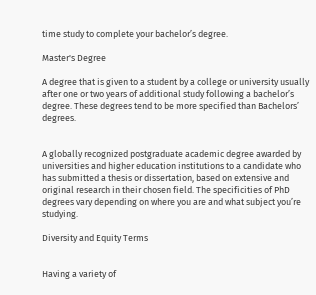time study to complete your bachelor’s degree.

Master's Degree

A degree that is given to a student by a college or university usually after one or two years of additional study following a bachelor’s degree. These degrees tend to be more specified than Bachelors’ degrees.


A globally recognized postgraduate academic degree awarded by universities and higher education institutions to a candidate who has submitted a thesis or dissertation, based on extensive and original research in their chosen field. The specificities of PhD degrees vary depending on where you are and what subject you’re studying.

Diversity and Equity Terms


Having a variety of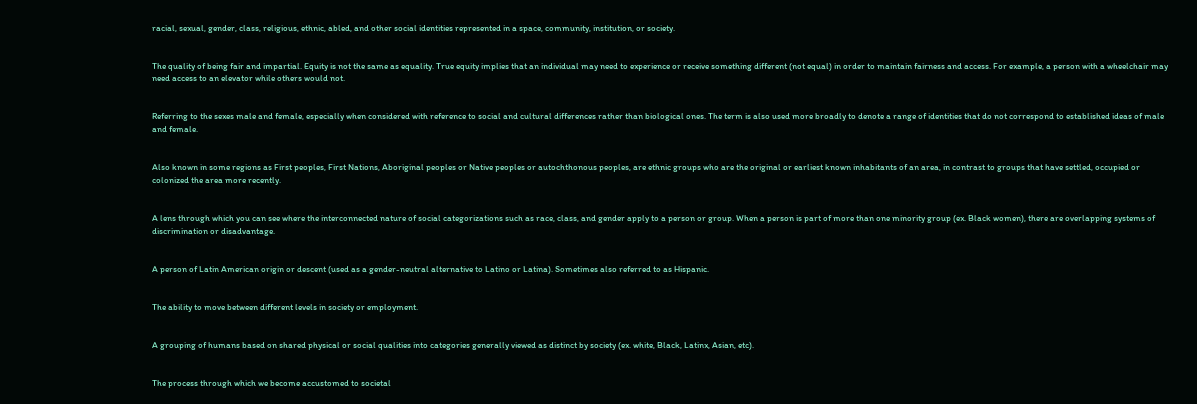racial, sexual, gender, class, religious, ethnic, abled, and other social identities represented in a space, community, institution, or society.


The quality of being fair and impartial. Equity is not the same as equality. True equity implies that an individual may need to experience or receive something different (not equal) in order to maintain fairness and access. For example, a person with a wheelchair may need access to an elevator while others would not.


Referring to the sexes male and female, especially when considered with reference to social and cultural differences rather than biological ones. The term is also used more broadly to denote a range of identities that do not correspond to established ideas of male and female.


Also known in some regions as First peoples, First Nations, Aboriginal peoples or Native peoples or autochthonous peoples, are ethnic groups who are the original or earliest known inhabitants of an area, in contrast to groups that have settled, occupied or colonized the area more recently.


A lens through which you can see where the interconnected nature of social categorizations such as race, class, and gender apply to a person or group. When a person is part of more than one minority group (ex. Black women), there are overlapping systems of discrimination or disadvantage.


A person of Latin American origin or descent (used as a gender-neutral alternative to Latino or Latina). Sometimes also referred to as Hispanic.


The ability to move between different levels in society or employment.


A grouping of humans based on shared physical or social qualities into categories generally viewed as distinct by society (ex. white, Black, Latinx, Asian, etc).


The process through which we become accustomed to societal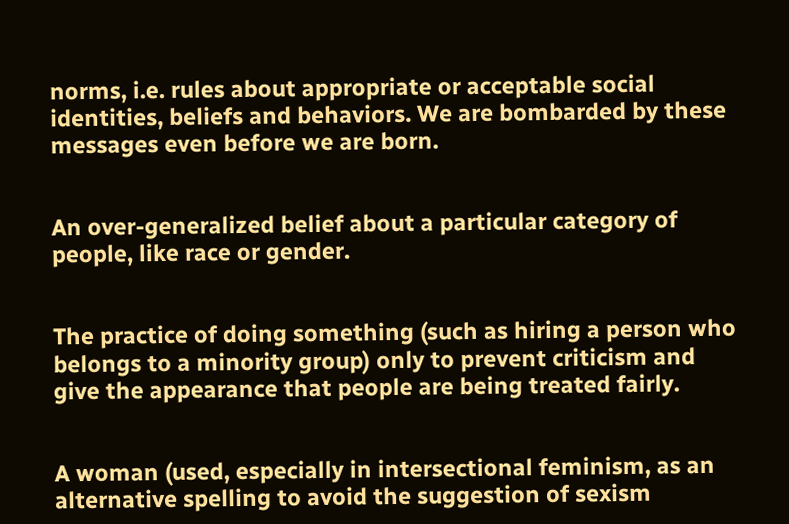norms, i.e. rules about appropriate or acceptable social identities, beliefs and behaviors. We are bombarded by these messages even before we are born.


An over-generalized belief about a particular category of people, like race or gender.


The practice of doing something (such as hiring a person who belongs to a minority group) only to prevent criticism and give the appearance that people are being treated fairly.


A woman (used, especially in intersectional feminism, as an alternative spelling to avoid the suggestion of sexism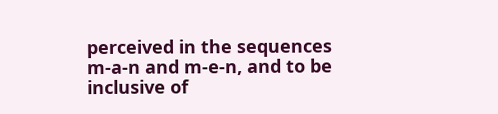perceived in the sequences m-a-n and m-e-n, and to be inclusive of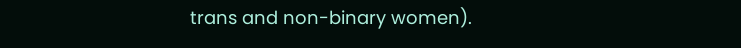trans and non-binary women).